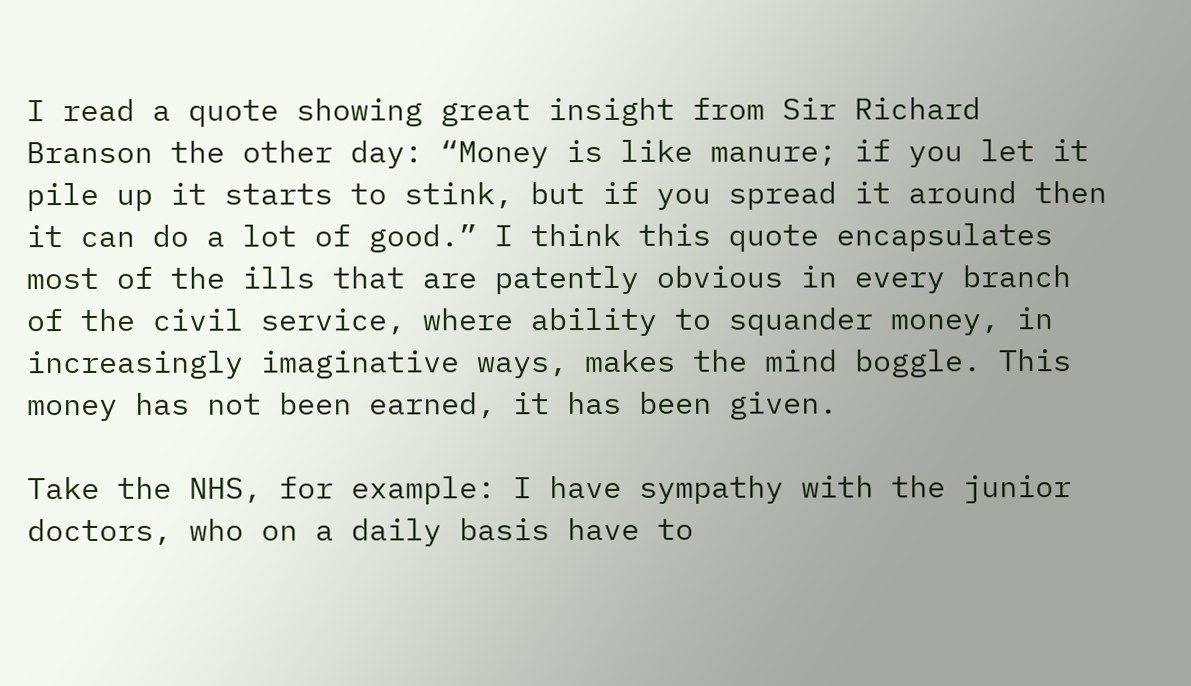I read a quote showing great insight from Sir Richard Branson the other day: “Money is like manure; if you let it pile up it starts to stink, but if you spread it around then it can do a lot of good.” I think this quote encapsulates most of the ills that are patently obvious in every branch of the civil service, where ability to squander money, in increasingly imaginative ways, makes the mind boggle. This money has not been earned, it has been given.

Take the NHS, for example: I have sympathy with the junior doctors, who on a daily basis have to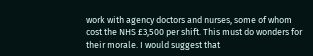work with agency doctors and nurses, some of whom cost the NHS £3,500 per shift. This must do wonders for their morale. I would suggest that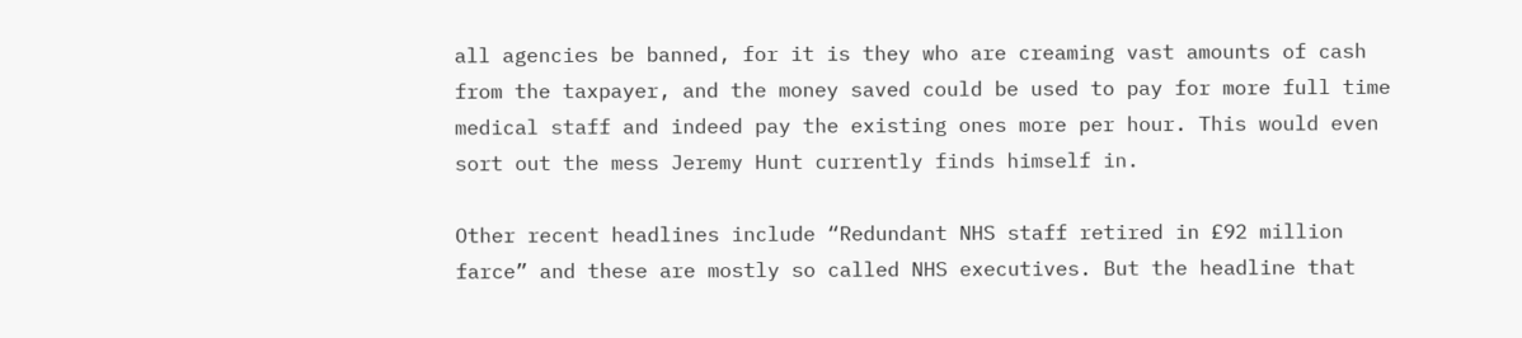all agencies be banned, for it is they who are creaming vast amounts of cash from the taxpayer, and the money saved could be used to pay for more full time medical staff and indeed pay the existing ones more per hour. This would even sort out the mess Jeremy Hunt currently finds himself in.

Other recent headlines include “Redundant NHS staff retired in £92 million farce” and these are mostly so called NHS executives. But the headline that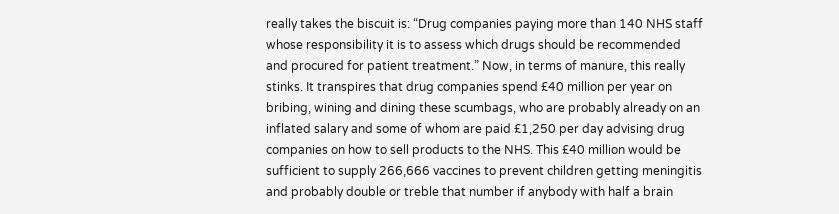really takes the biscuit is: “Drug companies paying more than 140 NHS staff whose responsibility it is to assess which drugs should be recommended and procured for patient treatment.” Now, in terms of manure, this really stinks. It transpires that drug companies spend £40 million per year on bribing, wining and dining these scumbags, who are probably already on an inflated salary and some of whom are paid £1,250 per day advising drug companies on how to sell products to the NHS. This £40 million would be sufficient to supply 266,666 vaccines to prevent children getting meningitis and probably double or treble that number if anybody with half a brain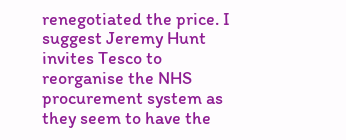renegotiated the price. I suggest Jeremy Hunt invites Tesco to reorganise the NHS procurement system as they seem to have the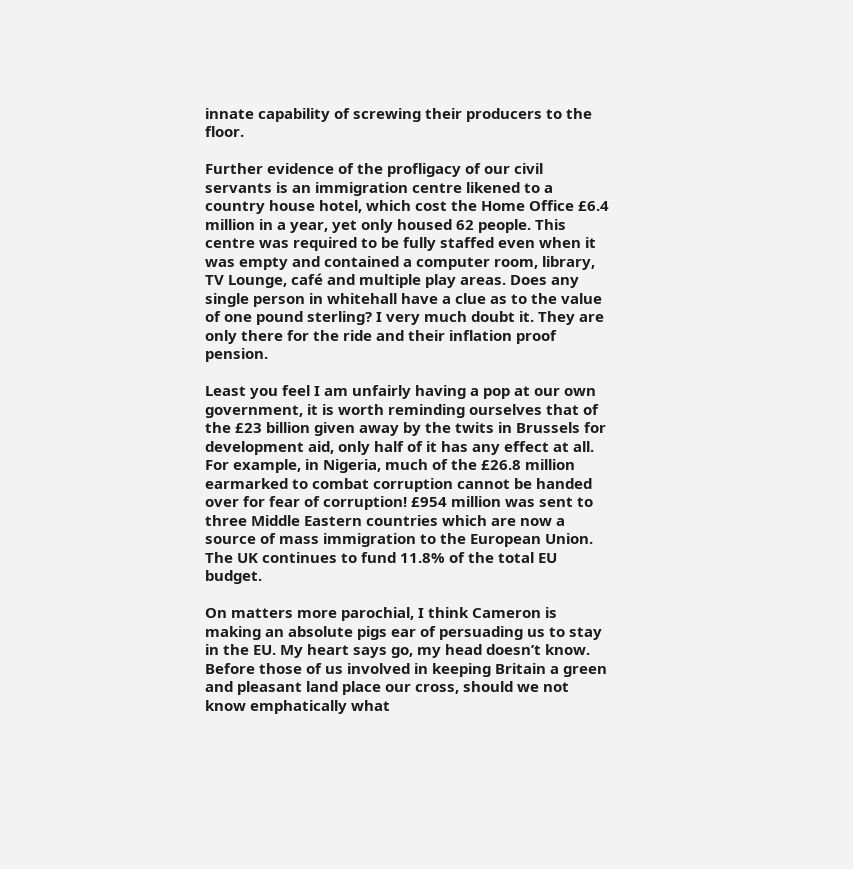innate capability of screwing their producers to the floor.

Further evidence of the profligacy of our civil servants is an immigration centre likened to a country house hotel, which cost the Home Office £6.4 million in a year, yet only housed 62 people. This centre was required to be fully staffed even when it was empty and contained a computer room, library, TV Lounge, café and multiple play areas. Does any single person in whitehall have a clue as to the value of one pound sterling? I very much doubt it. They are only there for the ride and their inflation proof pension.

Least you feel I am unfairly having a pop at our own government, it is worth reminding ourselves that of the £23 billion given away by the twits in Brussels for development aid, only half of it has any effect at all. For example, in Nigeria, much of the £26.8 million earmarked to combat corruption cannot be handed over for fear of corruption! £954 million was sent to three Middle Eastern countries which are now a source of mass immigration to the European Union. The UK continues to fund 11.8% of the total EU budget.

On matters more parochial, I think Cameron is making an absolute pigs ear of persuading us to stay in the EU. My heart says go, my head doesn’t know. Before those of us involved in keeping Britain a green and pleasant land place our cross, should we not know emphatically what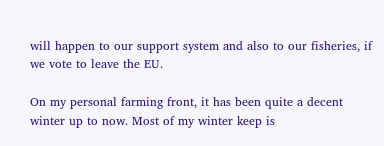will happen to our support system and also to our fisheries, if we vote to leave the EU.

On my personal farming front, it has been quite a decent winter up to now. Most of my winter keep is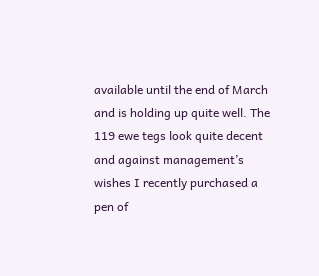available until the end of March and is holding up quite well. The 119 ewe tegs look quite decent and against management’s wishes I recently purchased a pen of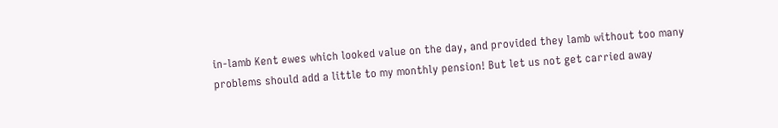in-lamb Kent ewes which looked value on the day, and provided they lamb without too many problems should add a little to my monthly pension! But let us not get carried away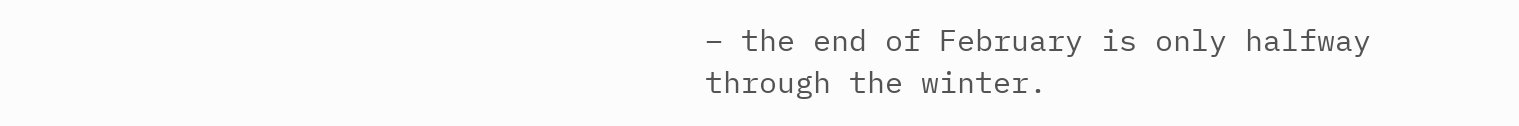– the end of February is only halfway through the winter.